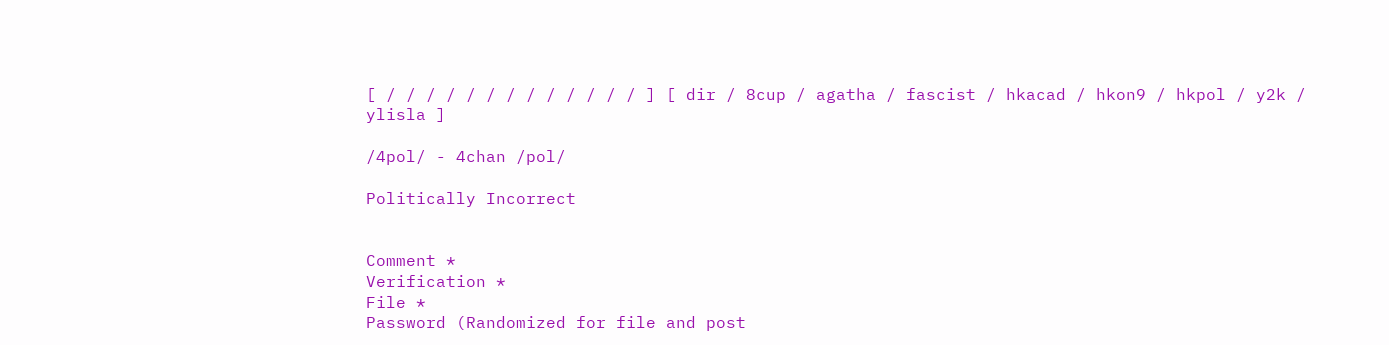[ / / / / / / / / / / / / / ] [ dir / 8cup / agatha / fascist / hkacad / hkon9 / hkpol / y2k / ylisla ]

/4pol/ - 4chan /pol/

Politically Incorrect


Comment *
Verification *
File *
Password (Randomized for file and post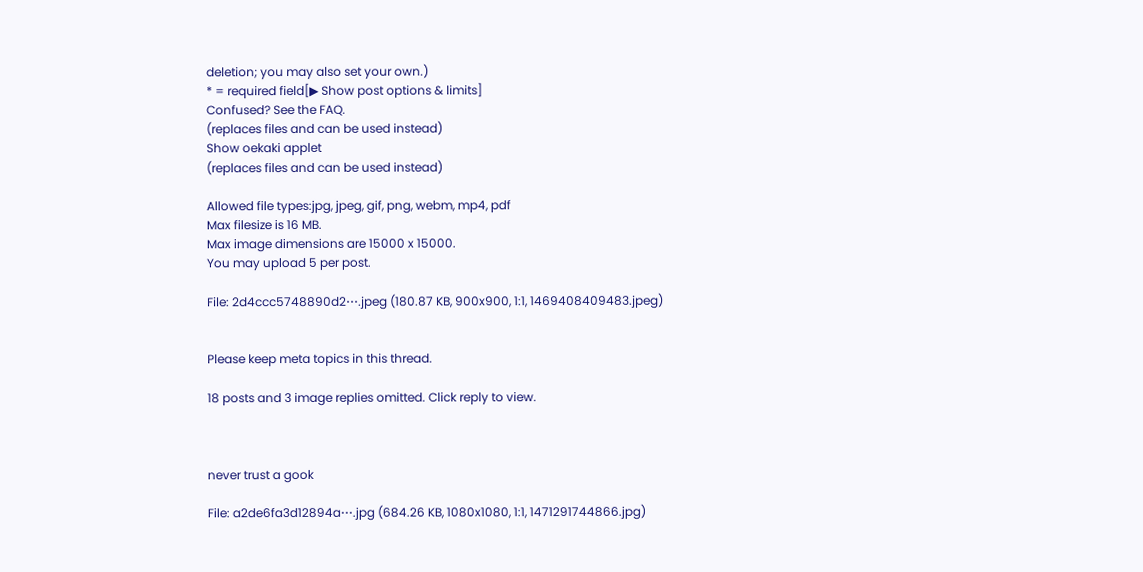deletion; you may also set your own.)
* = required field[▶ Show post options & limits]
Confused? See the FAQ.
(replaces files and can be used instead)
Show oekaki applet
(replaces files and can be used instead)

Allowed file types:jpg, jpeg, gif, png, webm, mp4, pdf
Max filesize is 16 MB.
Max image dimensions are 15000 x 15000.
You may upload 5 per post.

File: 2d4ccc5748890d2⋯.jpeg (180.87 KB, 900x900, 1:1, 1469408409483.jpeg)


Please keep meta topics in this thread.

18 posts and 3 image replies omitted. Click reply to view.



never trust a gook

File: a2de6fa3d12894a⋯.jpg (684.26 KB, 1080x1080, 1:1, 1471291744866.jpg)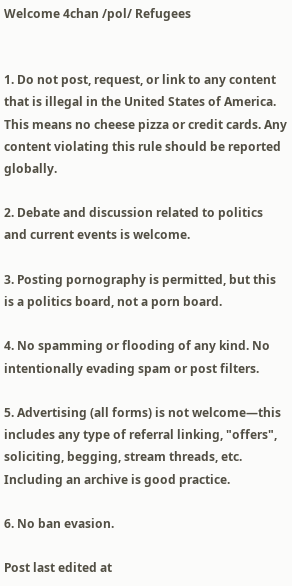Welcome 4chan /pol/ Refugees


1. Do not post, request, or link to any content that is illegal in the United States of America. This means no cheese pizza or credit cards. Any content violating this rule should be reported globally.

2. Debate and discussion related to politics and current events is welcome.

3. Posting pornography is permitted, but this is a politics board, not a porn board.

4. No spamming or flooding of any kind. No intentionally evading spam or post filters.

5. Advertising (all forms) is not welcome—this includes any type of referral linking, "offers", soliciting, begging, stream threads, etc. Including an archive is good practice.

6. No ban evasion.

Post last edited at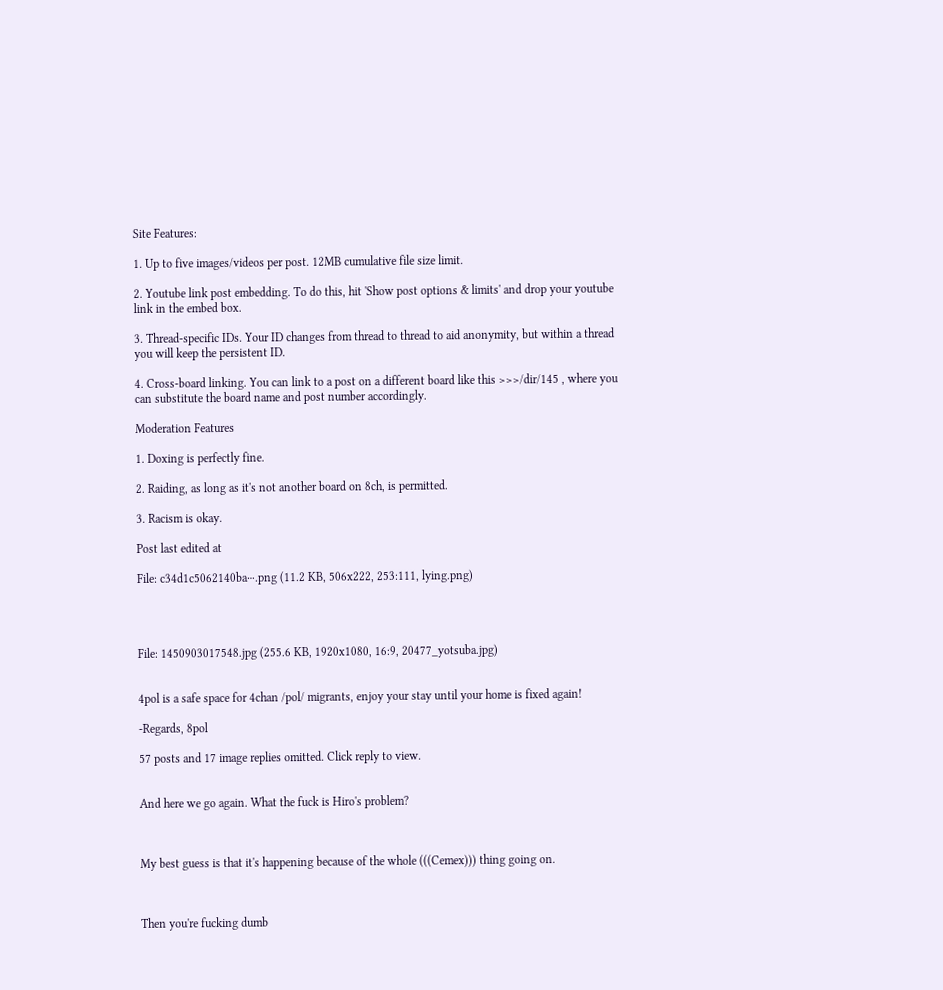Site Features:

1. Up to five images/videos per post. 12MB cumulative file size limit.

2. Youtube link post embedding. To do this, hit 'Show post options & limits' and drop your youtube link in the embed box.

3. Thread-specific IDs. Your ID changes from thread to thread to aid anonymity, but within a thread you will keep the persistent ID.

4. Cross-board linking. You can link to a post on a different board like this >>>/dir/145 , where you can substitute the board name and post number accordingly.

Moderation Features

1. Doxing is perfectly fine.

2. Raiding, as long as it's not another board on 8ch, is permitted.

3. Racism is okay.

Post last edited at

File: c34d1c5062140ba⋯.png (11.2 KB, 506x222, 253:111, lying.png)




File: 1450903017548.jpg (255.6 KB, 1920x1080, 16:9, 20477_yotsuba.jpg)


4pol is a safe space for 4chan /pol/ migrants, enjoy your stay until your home is fixed again!

-Regards, 8pol

57 posts and 17 image replies omitted. Click reply to view.


And here we go again. What the fuck is Hiro's problem?



My best guess is that it's happening because of the whole (((Cemex))) thing going on.



Then you're fucking dumb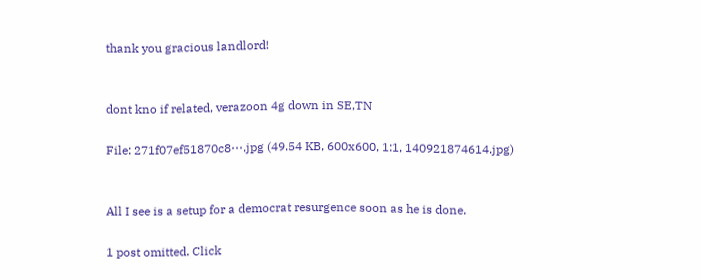thank you gracious landlord!


dont kno if related, verazoon 4g down in SE,TN

File: 271f07ef51870c8⋯.jpg (49.54 KB, 600x600, 1:1, 140921874614.jpg)


All I see is a setup for a democrat resurgence soon as he is done.

1 post omitted. Click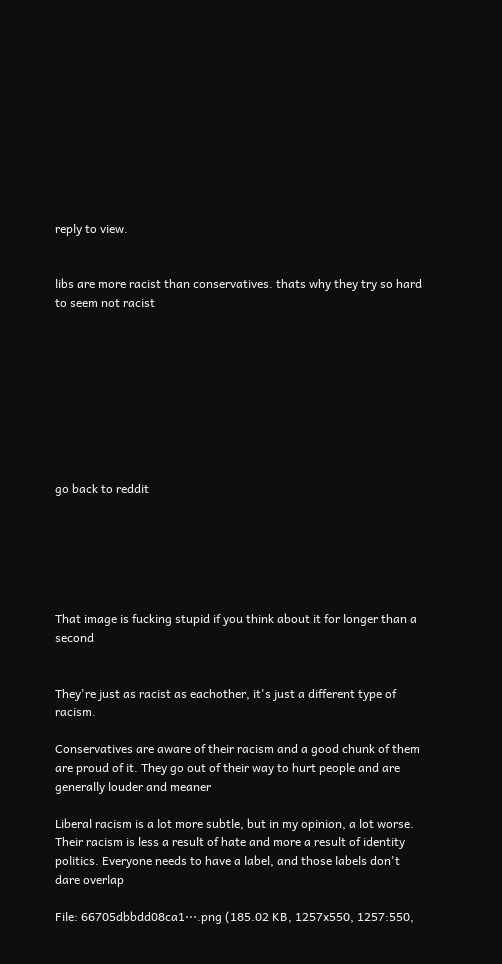reply to view.


libs are more racist than conservatives. thats why they try so hard to seem not racist









go back to reddit






That image is fucking stupid if you think about it for longer than a second


They're just as racist as eachother, it's just a different type of racism.

Conservatives are aware of their racism and a good chunk of them are proud of it. They go out of their way to hurt people and are generally louder and meaner

Liberal racism is a lot more subtle, but in my opinion, a lot worse. Their racism is less a result of hate and more a result of identity politics. Everyone needs to have a label, and those labels don't dare overlap

File: 66705dbbdd08ca1⋯.png (185.02 KB, 1257x550, 1257:550,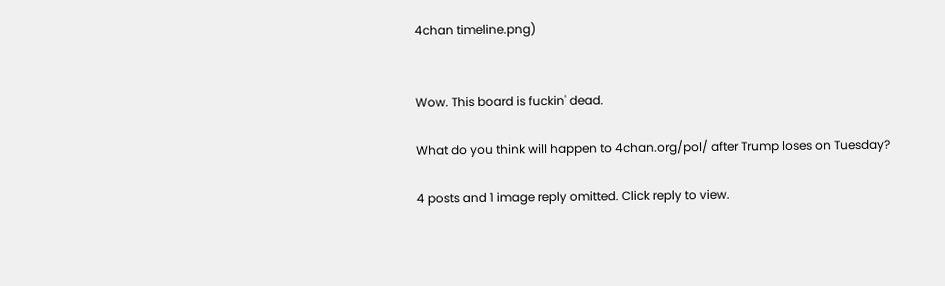4chan timeline.png)


Wow. This board is fuckin' dead.

What do you think will happen to 4chan.org/pol/ after Trump loses on Tuesday?

4 posts and 1 image reply omitted. Click reply to view.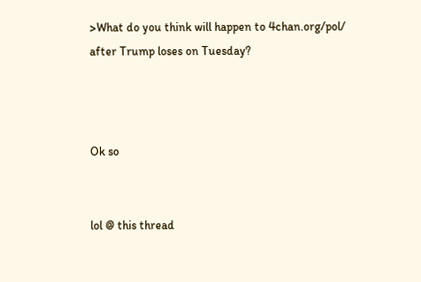>What do you think will happen to 4chan.org/pol/ after Trump loses on Tuesday?



Ok so


lol @ this thread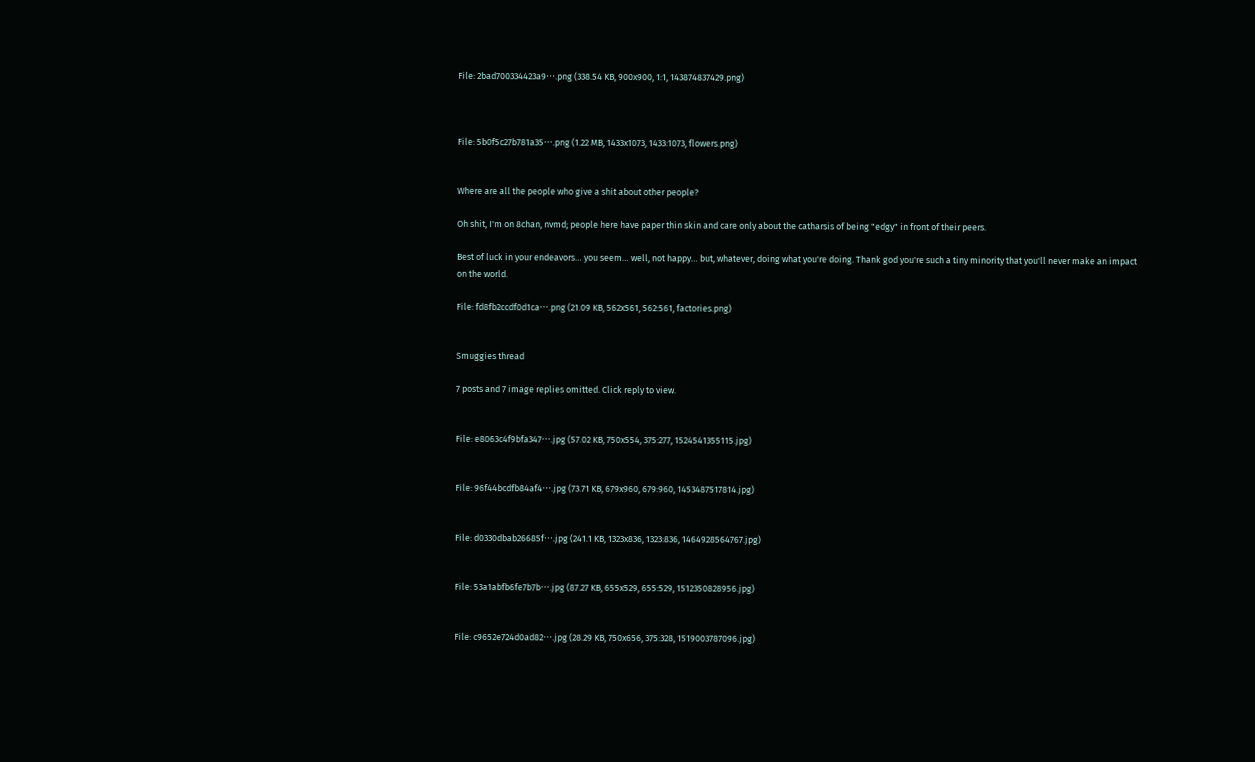File: 2bad700334423a9⋯.png (338.54 KB, 900x900, 1:1, 143874837429.png)



File: 5b0f5c27b781a35⋯.png (1.22 MB, 1433x1073, 1433:1073, flowers.png)


Where are all the people who give a shit about other people?

Oh shit, I'm on 8chan, nvmd; people here have paper thin skin and care only about the catharsis of being "edgy" in front of their peers.

Best of luck in your endeavors… you seem… well, not happy… but, whatever, doing what you're doing. Thank god you're such a tiny minority that you'll never make an impact on the world.

File: fd8fb2ccdf0d1ca⋯.png (21.09 KB, 562x561, 562:561, factories.png)


Smuggies thread

7 posts and 7 image replies omitted. Click reply to view.


File: e8063c4f9bfa347⋯.jpg (57.02 KB, 750x554, 375:277, 1524541355115.jpg)


File: 96f44bcdfb84af4⋯.jpg (73.71 KB, 679x960, 679:960, 1453487517814.jpg)


File: d0330dbab26685f⋯.jpg (241.1 KB, 1323x836, 1323:836, 1464928564767.jpg)


File: 53a1abfb6fe7b7b⋯.jpg (87.27 KB, 655x529, 655:529, 1512350828956.jpg)


File: c9652e724d0ad82⋯.jpg (28.29 KB, 750x656, 375:328, 1519003787096.jpg)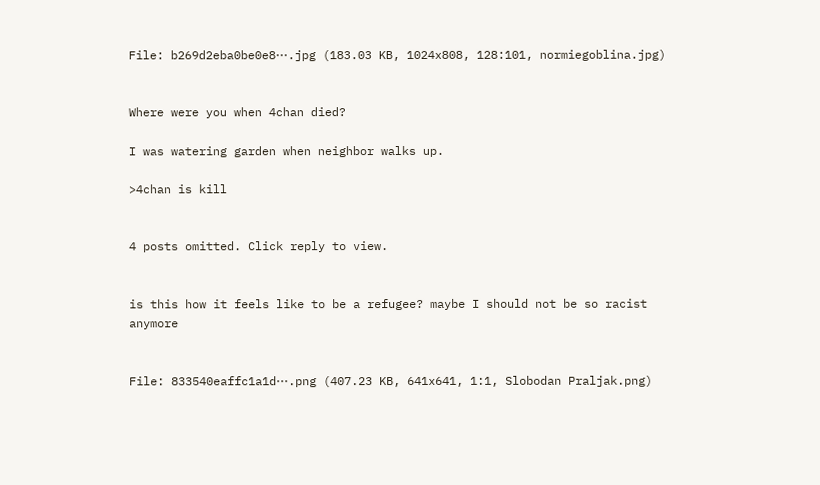File: b269d2eba0be0e8⋯.jpg (183.03 KB, 1024x808, 128:101, normiegoblina.jpg)


Where were you when 4chan died?

I was watering garden when neighbor walks up.

>4chan is kill


4 posts omitted. Click reply to view.


is this how it feels like to be a refugee? maybe I should not be so racist anymore


File: 833540eaffc1a1d⋯.png (407.23 KB, 641x641, 1:1, Slobodan Praljak.png)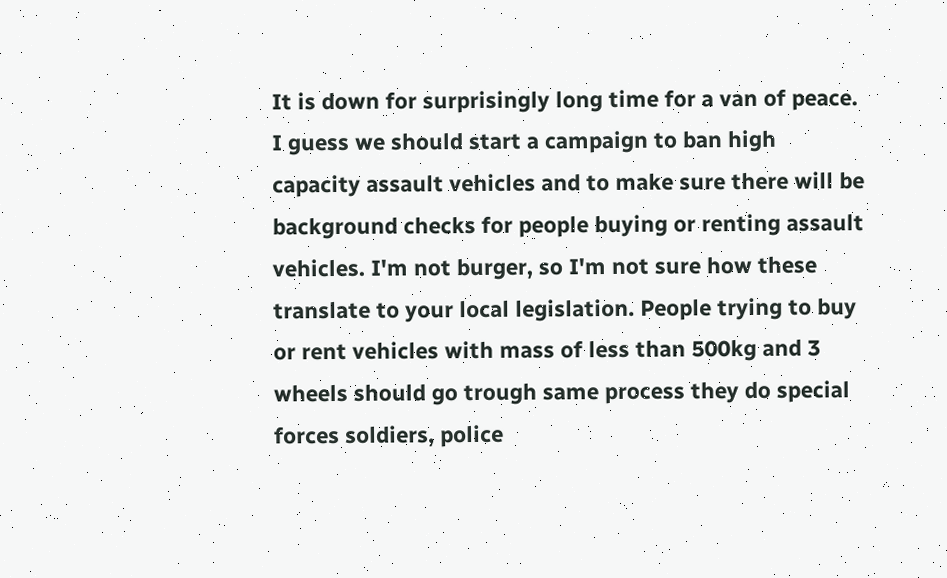It is down for surprisingly long time for a van of peace. I guess we should start a campaign to ban high capacity assault vehicles and to make sure there will be background checks for people buying or renting assault vehicles. I'm not burger, so I'm not sure how these translate to your local legislation. People trying to buy or rent vehicles with mass of less than 500kg and 3 wheels should go trough same process they do special forces soldiers, police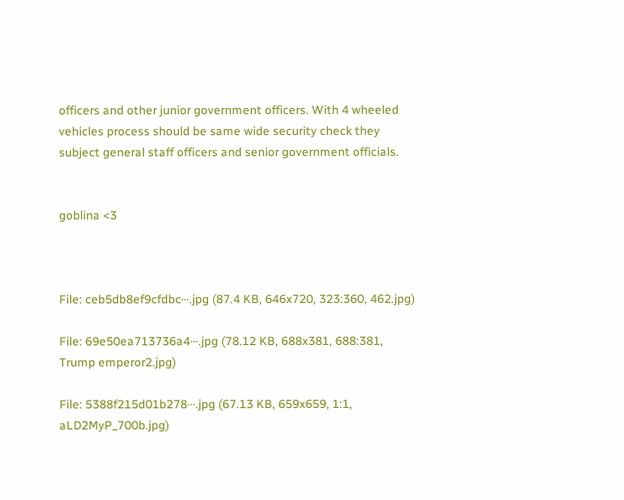officers and other junior government officers. With 4 wheeled vehicles process should be same wide security check they subject general staff officers and senior government officials.


goblina <3



File: ceb5db8ef9cfdbc⋯.jpg (87.4 KB, 646x720, 323:360, 462.jpg)

File: 69e50ea713736a4⋯.jpg (78.12 KB, 688x381, 688:381, Trump emperor2.jpg)

File: 5388f215d01b278⋯.jpg (67.13 KB, 659x659, 1:1, aLD2MyP_700b.jpg)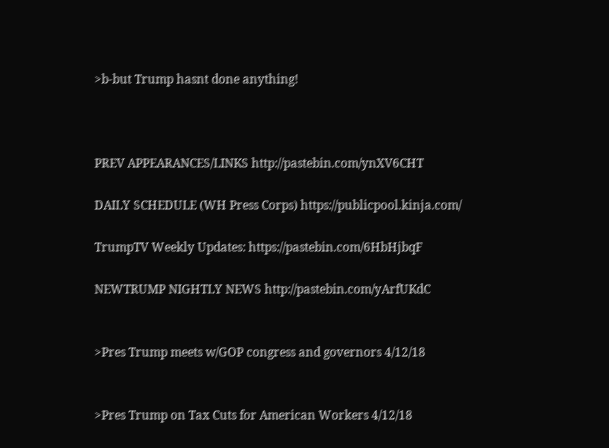>b-but Trump hasnt done anything!



PREV APPEARANCES/LINKS http://pastebin.com/ynXV6CHT

DAILY SCHEDULE (WH Press Corps) https://publicpool.kinja.com/

TrumpTV Weekly Updates: https://pastebin.com/6HbHjbqF

NEWTRUMP NIGHTLY NEWS http://pastebin.com/yArfUKdC


>Pres Trump meets w/GOP congress and governors 4/12/18


>Pres Trump on Tax Cuts for American Workers 4/12/18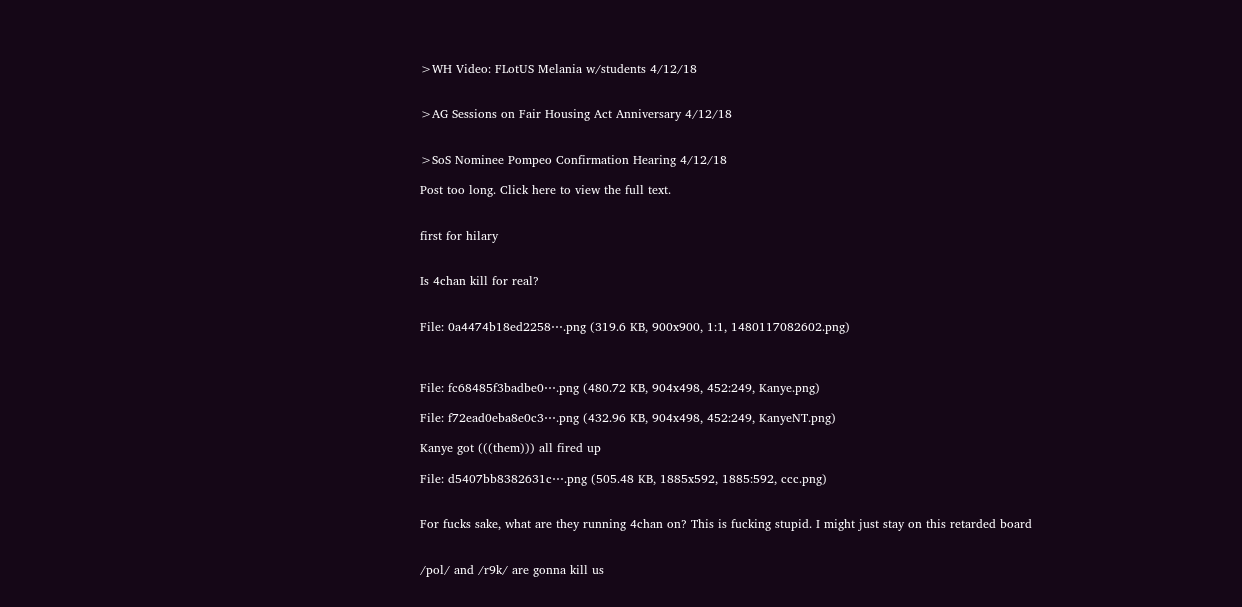>WH Video: FLotUS Melania w/students 4/12/18


>AG Sessions on Fair Housing Act Anniversary 4/12/18


>SoS Nominee Pompeo Confirmation Hearing 4/12/18

Post too long. Click here to view the full text.


first for hilary


Is 4chan kill for real?


File: 0a4474b18ed2258⋯.png (319.6 KB, 900x900, 1:1, 1480117082602.png)



File: fc68485f3badbe0⋯.png (480.72 KB, 904x498, 452:249, Kanye.png)

File: f72ead0eba8e0c3⋯.png (432.96 KB, 904x498, 452:249, KanyeNT.png)

Kanye got (((them))) all fired up

File: d5407bb8382631c⋯.png (505.48 KB, 1885x592, 1885:592, ccc.png)


For fucks sake, what are they running 4chan on? This is fucking stupid. I might just stay on this retarded board


/pol/ and /r9k/ are gonna kill us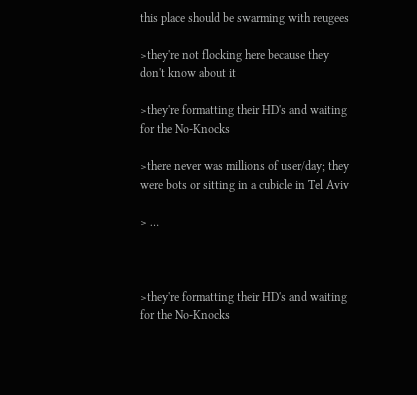this place should be swarming with reugees

>they're not flocking here because they don't know about it

>they're formatting their HD's and waiting for the No-Knocks

>there never was millions of user/day; they were bots or sitting in a cubicle in Tel Aviv

> …



>they're formatting their HD's and waiting for the No-Knocks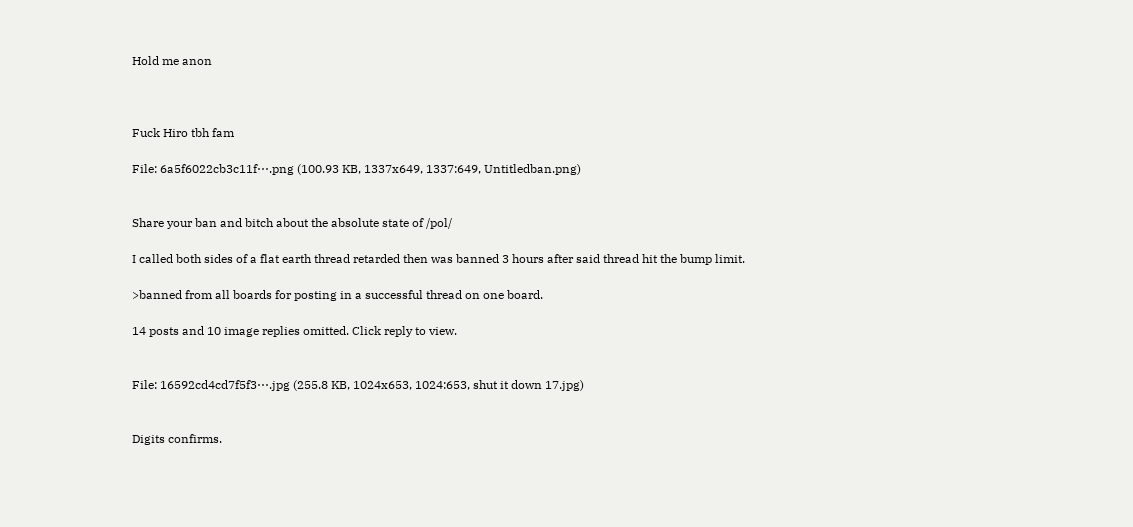Hold me anon



Fuck Hiro tbh fam

File: 6a5f6022cb3c11f⋯.png (100.93 KB, 1337x649, 1337:649, Untitledban.png)


Share your ban and bitch about the absolute state of /pol/

I called both sides of a flat earth thread retarded then was banned 3 hours after said thread hit the bump limit.

>banned from all boards for posting in a successful thread on one board.

14 posts and 10 image replies omitted. Click reply to view.


File: 16592cd4cd7f5f3⋯.jpg (255.8 KB, 1024x653, 1024:653, shut it down 17.jpg)


Digits confirms.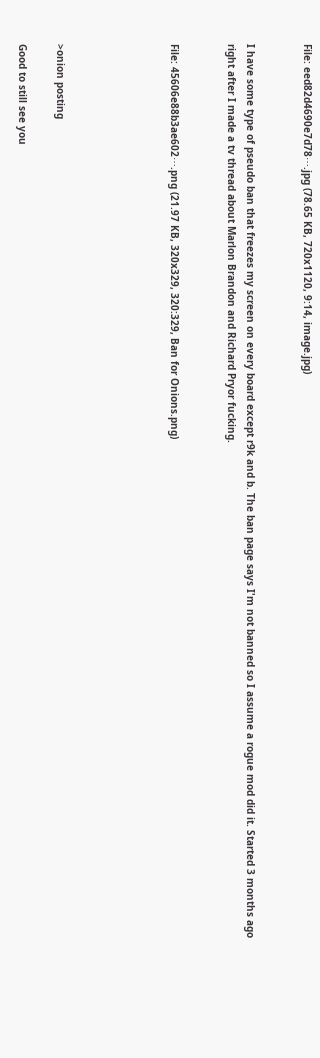File: eed82d4690e7d78⋯.jpg (78.65 KB, 720x1120, 9:14, image.jpg)


I have some type of pseudo ban that freezes my screen on every board except r9k and b. The ban page says I'm not banned so I assume a rogue mod did it. Started 3 months ago right after I made a tv thread about Marlon Brandon and Richard Pryor fucking.


File: 45606e88b3ae602⋯.png (21.97 KB, 320x329, 320:329, Ban for Onions.png)





>onion posting

Good to still see you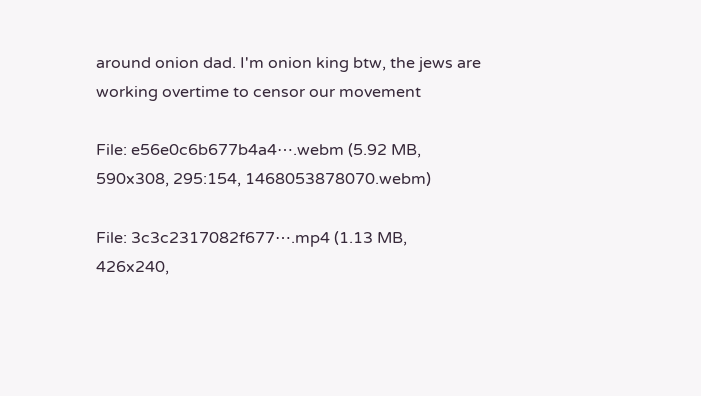around onion dad. I'm onion king btw, the jews are working overtime to censor our movement

File: e56e0c6b677b4a4⋯.webm (5.92 MB, 590x308, 295:154, 1468053878070.webm)

File: 3c3c2317082f677⋯.mp4 (1.13 MB, 426x240,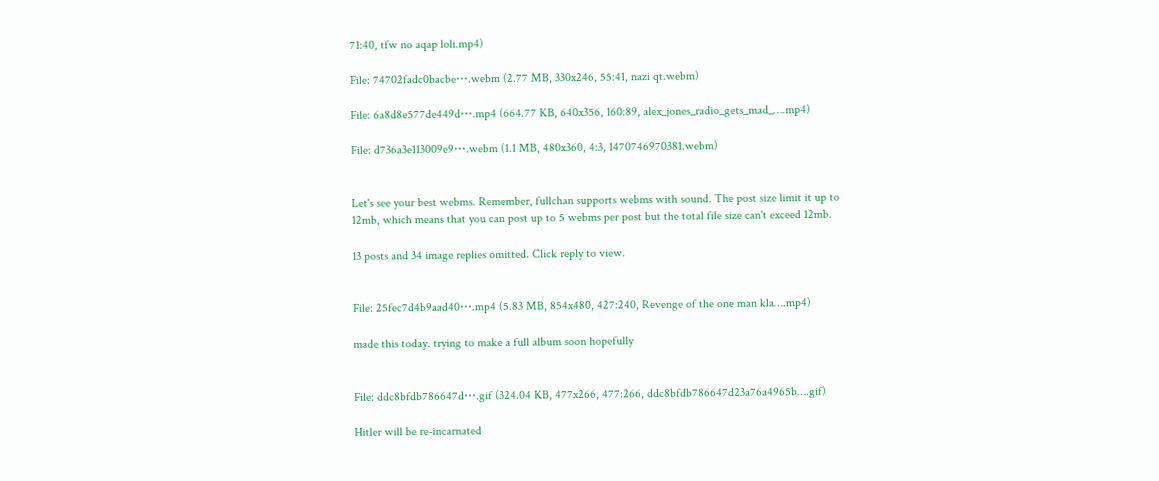71:40, tfw no aqap loli.mp4)

File: 74702fadc0bacbe⋯.webm (2.77 MB, 330x246, 55:41, nazi qt.webm)

File: 6a8d8e577de449d⋯.mp4 (664.77 KB, 640x356, 160:89, alex_jones_radio_gets_mad_….mp4)

File: d736a3e113009e9⋯.webm (1.1 MB, 480x360, 4:3, 1470746970381.webm)


Let's see your best webms. Remember, fullchan supports webms with sound. The post size limit it up to 12mb, which means that you can post up to 5 webms per post but the total file size can't exceed 12mb.

13 posts and 34 image replies omitted. Click reply to view.


File: 25fec7d4b9aad40⋯.mp4 (5.83 MB, 854x480, 427:240, Revenge of the one man kla….mp4)

made this today. trying to make a full album soon hopefully


File: ddc8bfdb786647d⋯.gif (324.04 KB, 477x266, 477:266, ddc8bfdb786647d23a76a4965b….gif)

Hitler will be re-incarnated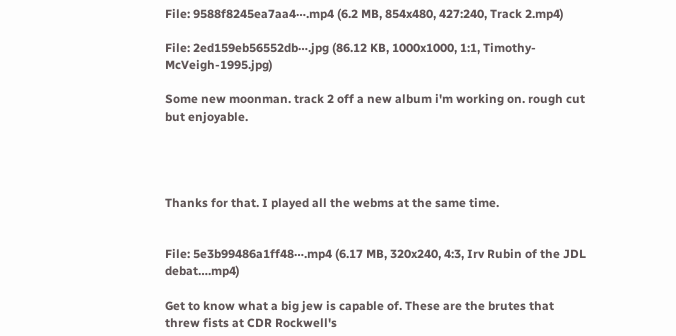File: 9588f8245ea7aa4⋯.mp4 (6.2 MB, 854x480, 427:240, Track 2.mp4)

File: 2ed159eb56552db⋯.jpg (86.12 KB, 1000x1000, 1:1, Timothy-McVeigh-1995.jpg)

Some new moonman. track 2 off a new album i'm working on. rough cut but enjoyable.




Thanks for that. I played all the webms at the same time.


File: 5e3b99486a1ff48⋯.mp4 (6.17 MB, 320x240, 4:3, Irv Rubin of the JDL debat….mp4)

Get to know what a big jew is capable of. These are the brutes that threw fists at CDR Rockwell's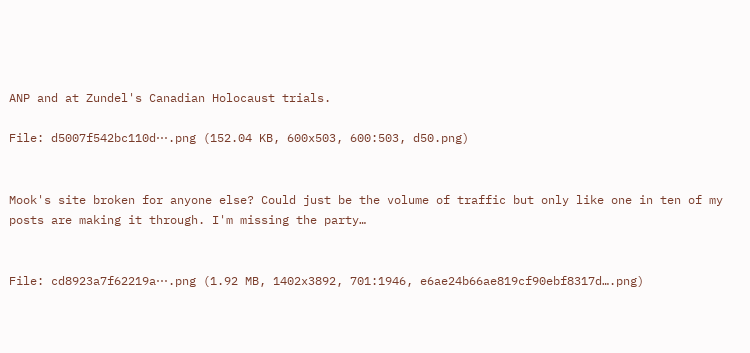ANP and at Zundel's Canadian Holocaust trials.

File: d5007f542bc110d⋯.png (152.04 KB, 600x503, 600:503, d50.png)


Mook's site broken for anyone else? Could just be the volume of traffic but only like one in ten of my posts are making it through. I'm missing the party…


File: cd8923a7f62219a⋯.png (1.92 MB, 1402x3892, 701:1946, e6ae24b66ae819cf90ebf8317d….png)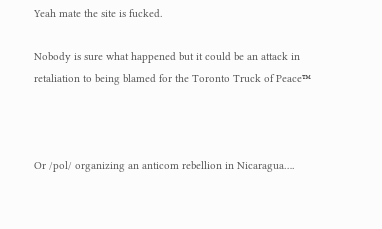Yeah mate the site is fucked.

Nobody is sure what happened but it could be an attack in retaliation to being blamed for the Toronto Truck of Peace™



Or /pol/ organizing an anticom rebellion in Nicaragua….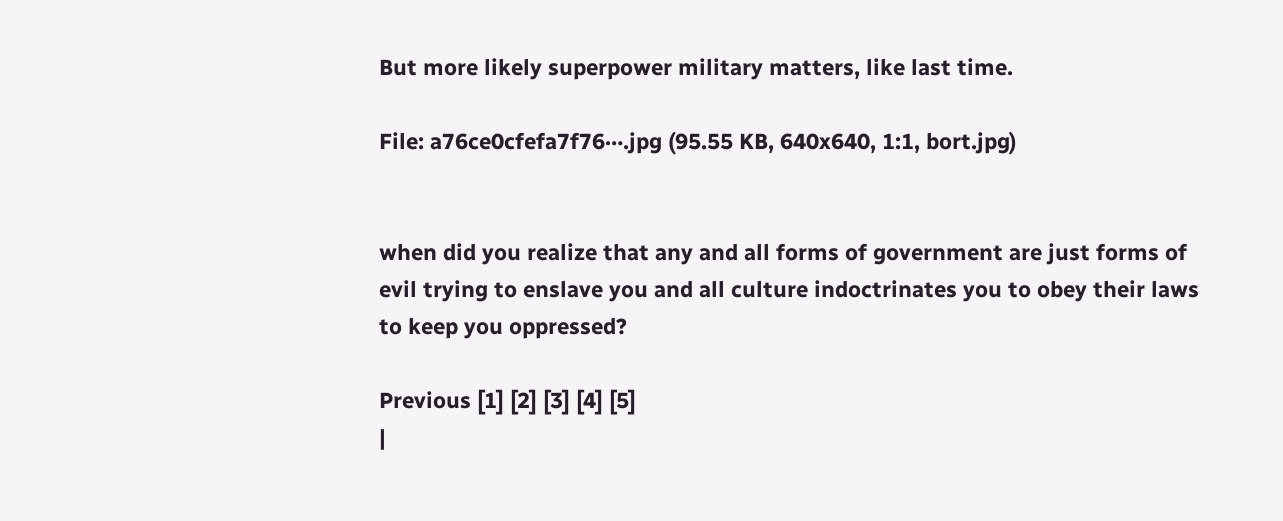But more likely superpower military matters, like last time.

File: a76ce0cfefa7f76⋯.jpg (95.55 KB, 640x640, 1:1, bort.jpg)


when did you realize that any and all forms of government are just forms of evil trying to enslave you and all culture indoctrinates you to obey their laws to keep you oppressed?

Previous [1] [2] [3] [4] [5]
|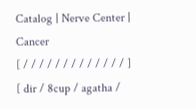Catalog | Nerve Center | Cancer
[ / / / / / / / / / / / / / ] [ dir / 8cup / agatha /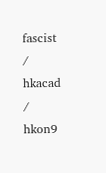fascist / hkacad / hkon9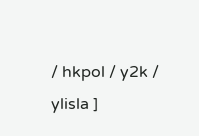/ hkpol / y2k / ylisla ]